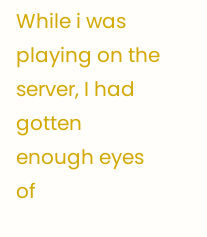While i was playing on the server, I had gotten enough eyes of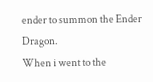ender to summon the Ender Dragon.
When i went to the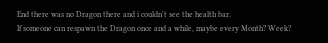End there was no Dragon there and i couldn't see the health bar.
If someone can respawn the Dragon once and a while, maybe every Month? Week?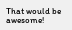That would be awesome!